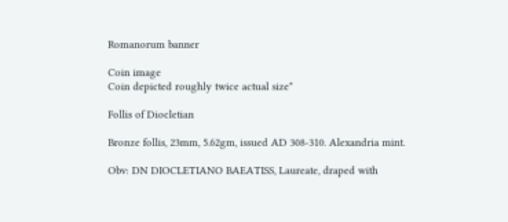Romanorum banner

Coin image
Coin depicted roughly twice actual size*

Follis of Diocletian

Bronze follis, 23mm, 5.62gm, issued AD 308-310. Alexandria mint.

Obv: DN DIOCLETIANO BAEATISS, Laureate, draped with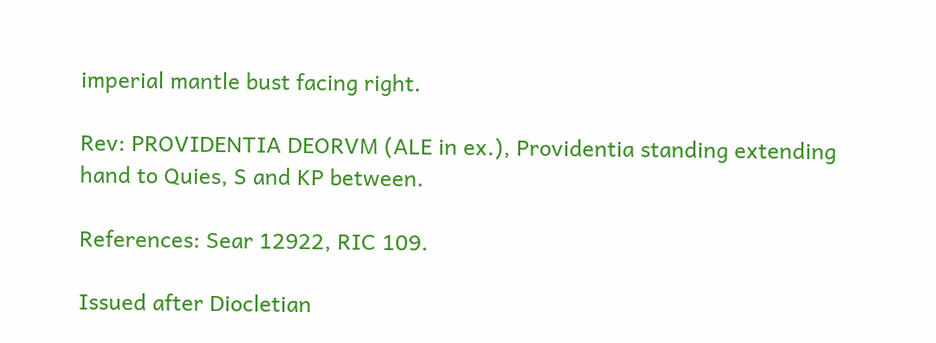imperial mantle bust facing right.

Rev: PROVIDENTIA DEORVM (ALE in ex.), Providentia standing extending hand to Quies, S and KP between.

References: Sear 12922, RIC 109.

Issued after Diocletian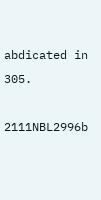abdicated in 305.

2111NBL2996b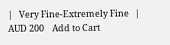|   Very Fine-Extremely Fine   |   AUD 200    Add to Cart